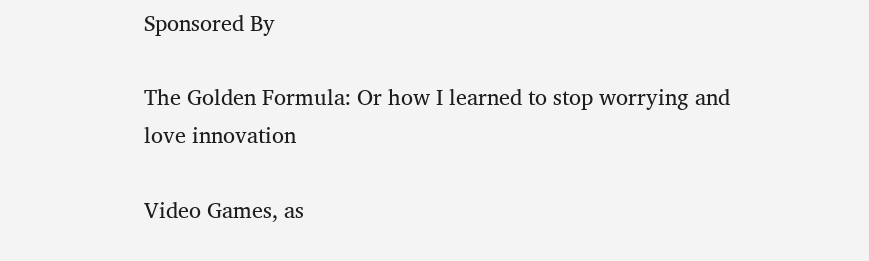Sponsored By

The Golden Formula: Or how I learned to stop worrying and love innovation

Video Games, as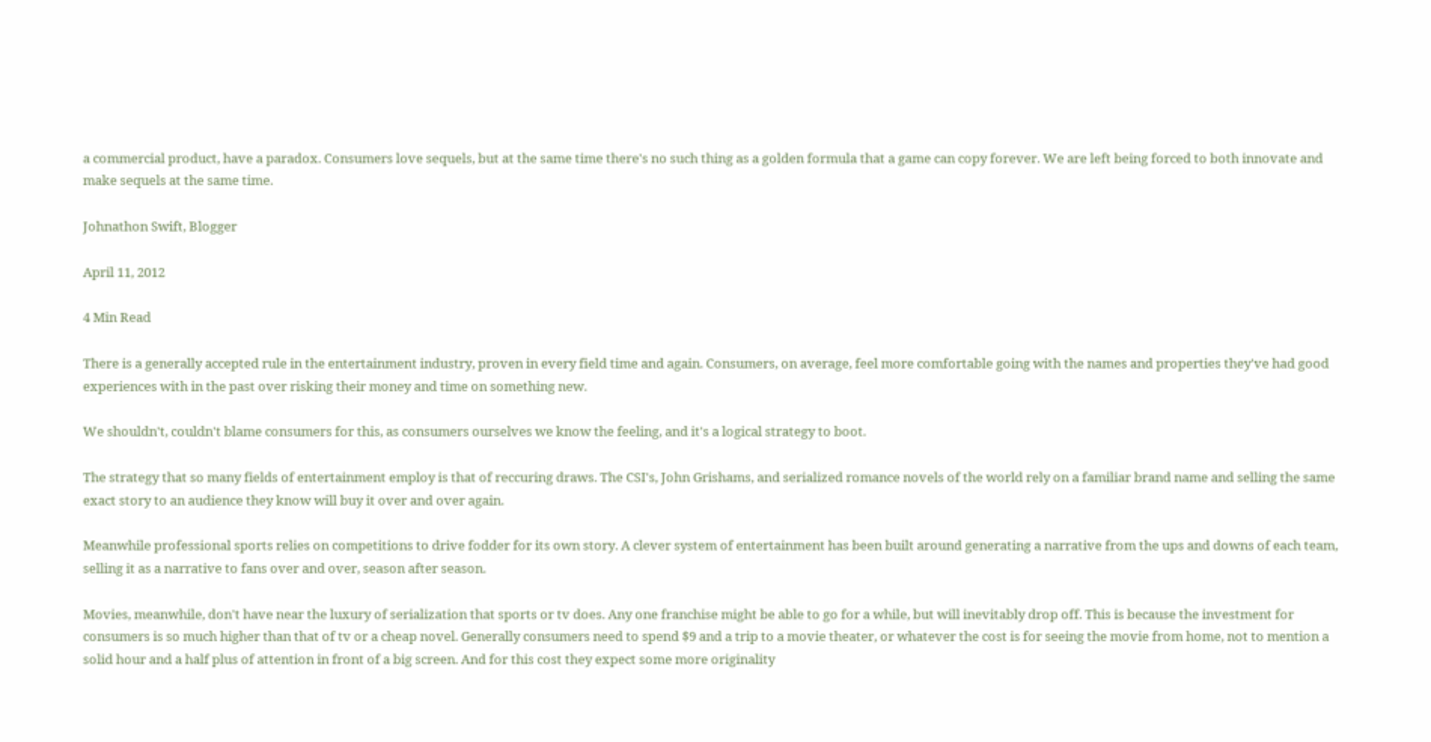a commercial product, have a paradox. Consumers love sequels, but at the same time there's no such thing as a golden formula that a game can copy forever. We are left being forced to both innovate and make sequels at the same time.

Johnathon Swift, Blogger

April 11, 2012

4 Min Read

There is a generally accepted rule in the entertainment industry, proven in every field time and again. Consumers, on average, feel more comfortable going with the names and properties they've had good experiences with in the past over risking their money and time on something new.

We shouldn't, couldn't blame consumers for this, as consumers ourselves we know the feeling, and it's a logical strategy to boot.

The strategy that so many fields of entertainment employ is that of reccuring draws. The CSI's, John Grishams, and serialized romance novels of the world rely on a familiar brand name and selling the same exact story to an audience they know will buy it over and over again.

Meanwhile professional sports relies on competitions to drive fodder for its own story. A clever system of entertainment has been built around generating a narrative from the ups and downs of each team, selling it as a narrative to fans over and over, season after season.

Movies, meanwhile, don't have near the luxury of serialization that sports or tv does. Any one franchise might be able to go for a while, but will inevitably drop off. This is because the investment for consumers is so much higher than that of tv or a cheap novel. Generally consumers need to spend $9 and a trip to a movie theater, or whatever the cost is for seeing the movie from home, not to mention a solid hour and a half plus of attention in front of a big screen. And for this cost they expect some more originality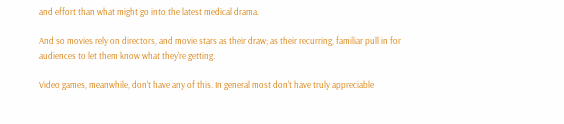and effort than what might go into the latest medical drama.

And so movies rely on directors, and movie stars as their draw; as their recurring, familiar pull in for audiences to let them know what they're getting.

Video games, meanwhile, don't have any of this. In general most don't have truly appreciable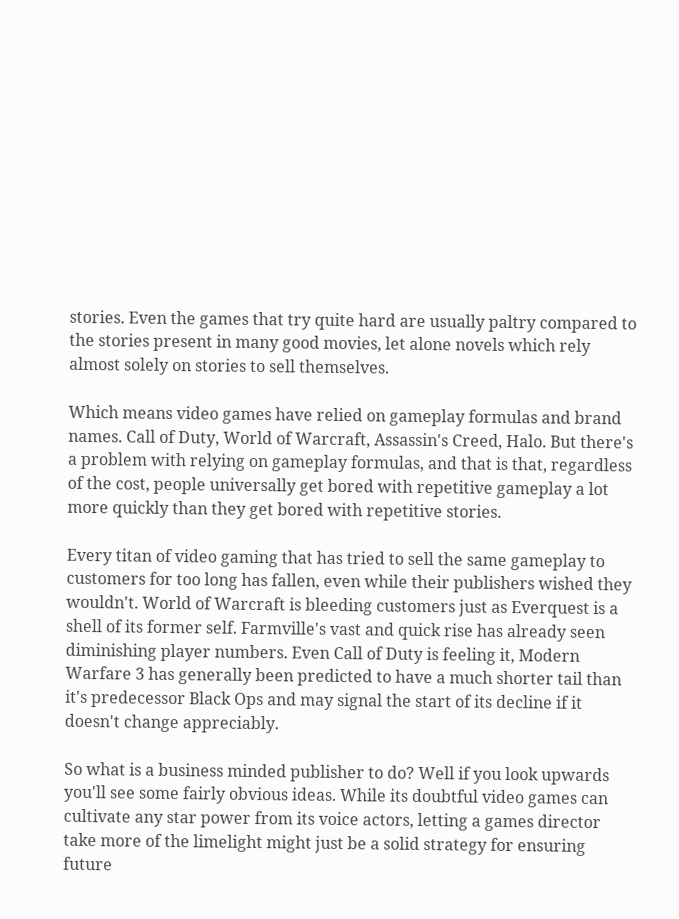stories. Even the games that try quite hard are usually paltry compared to the stories present in many good movies, let alone novels which rely almost solely on stories to sell themselves.

Which means video games have relied on gameplay formulas and brand names. Call of Duty, World of Warcraft, Assassin's Creed, Halo. But there's a problem with relying on gameplay formulas, and that is that, regardless of the cost, people universally get bored with repetitive gameplay a lot more quickly than they get bored with repetitive stories.

Every titan of video gaming that has tried to sell the same gameplay to customers for too long has fallen, even while their publishers wished they wouldn't. World of Warcraft is bleeding customers just as Everquest is a shell of its former self. Farmville's vast and quick rise has already seen diminishing player numbers. Even Call of Duty is feeling it, Modern Warfare 3 has generally been predicted to have a much shorter tail than it's predecessor Black Ops and may signal the start of its decline if it doesn't change appreciably.

So what is a business minded publisher to do? Well if you look upwards you'll see some fairly obvious ideas. While its doubtful video games can cultivate any star power from its voice actors, letting a games director take more of the limelight might just be a solid strategy for ensuring future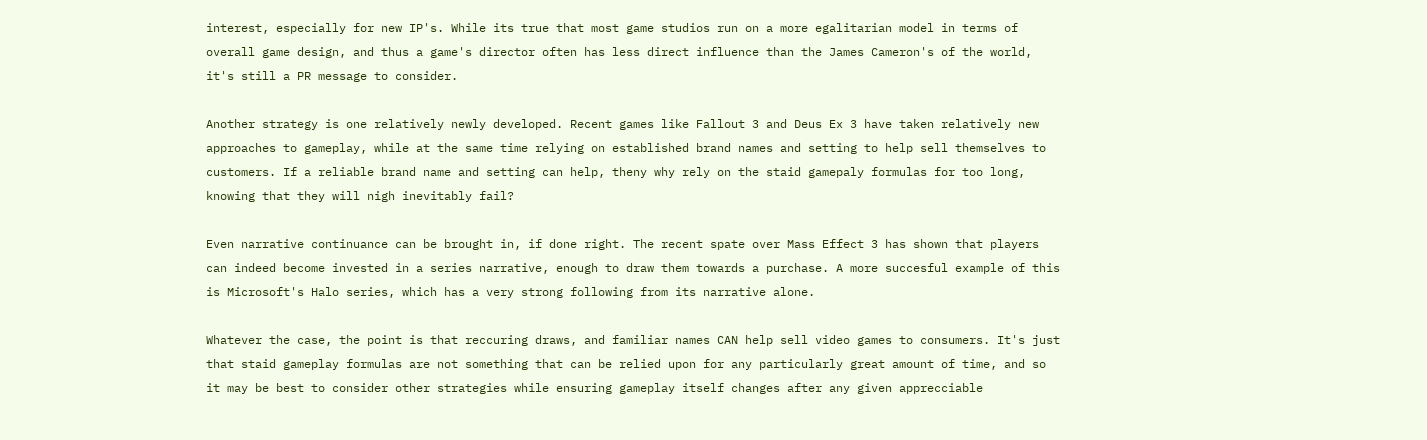interest, especially for new IP's. While its true that most game studios run on a more egalitarian model in terms of overall game design, and thus a game's director often has less direct influence than the James Cameron's of the world, it's still a PR message to consider.

Another strategy is one relatively newly developed. Recent games like Fallout 3 and Deus Ex 3 have taken relatively new approaches to gameplay, while at the same time relying on established brand names and setting to help sell themselves to customers. If a reliable brand name and setting can help, theny why rely on the staid gamepaly formulas for too long, knowing that they will nigh inevitably fail?

Even narrative continuance can be brought in, if done right. The recent spate over Mass Effect 3 has shown that players can indeed become invested in a series narrative, enough to draw them towards a purchase. A more succesful example of this is Microsoft's Halo series, which has a very strong following from its narrative alone.

Whatever the case, the point is that reccuring draws, and familiar names CAN help sell video games to consumers. It's just that staid gameplay formulas are not something that can be relied upon for any particularly great amount of time, and so it may be best to consider other strategies while ensuring gameplay itself changes after any given apprecciable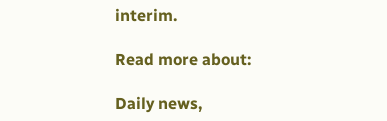interim.

Read more about:

Daily news,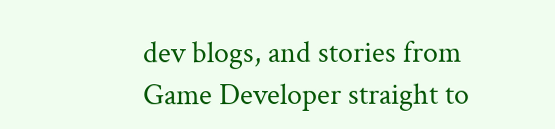dev blogs, and stories from Game Developer straight to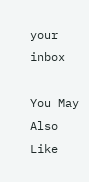your inbox

You May Also Like